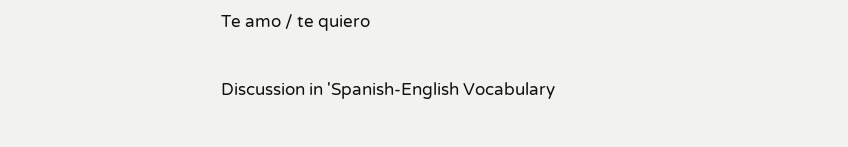Te amo / te quiero

Discussion in 'Spanish-English Vocabulary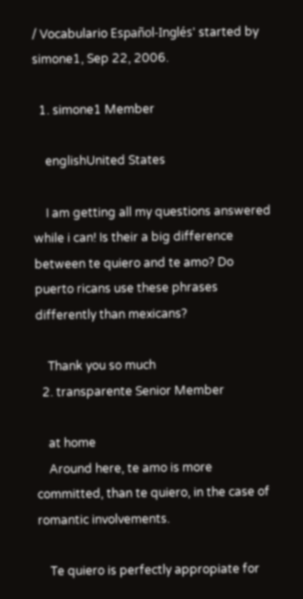/ Vocabulario Español-Inglés' started by simone1, Sep 22, 2006.

  1. simone1 Member

    englishUnited States

    I am getting all my questions answered while i can! Is their a big difference between te quiero and te amo? Do puerto ricans use these phrases differently than mexicans?

    Thank you so much
  2. transparente Senior Member

    at home
    Around here, te amo is more committed, than te quiero, in the case of romantic involvements.

    Te quiero is perfectly appropiate for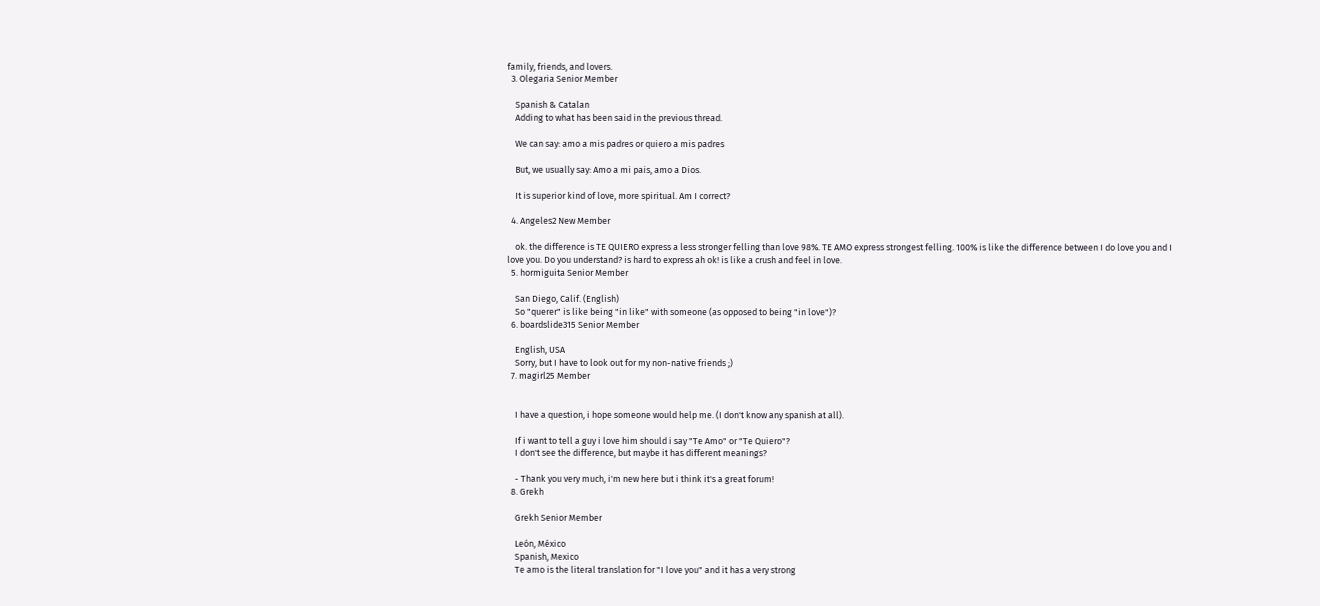family, friends, and lovers.
  3. Olegaria Senior Member

    Spanish & Catalan
    Adding to what has been said in the previous thread.

    We can say: amo a mis padres or quiero a mis padres

    But, we usually say: Amo a mi pais, amo a Dios.

    It is superior kind of love, more spiritual. Am I correct?

  4. Angeles2 New Member

    ok. the difference is TE QUIERO express a less stronger felling than love 98%. TE AMO express strongest felling. 100% is like the difference between I do love you and I love you. Do you understand? is hard to express ah ok! is like a crush and feel in love.
  5. hormiguita Senior Member

    San Diego, Calif. (English)
    So "querer" is like being "in like" with someone (as opposed to being "in love")?
  6. boardslide315 Senior Member

    English, USA
    Sorry, but I have to look out for my non-native friends ;)
  7. magirl25 Member


    I have a question, i hope someone would help me. (I don't know any spanish at all).

    If i want to tell a guy i love him should i say "Te Amo" or "Te Quiero"?
    I don't see the difference, but maybe it has different meanings?

    - Thank you very much, i'm new here but i think it's a great forum!
  8. Grekh

    Grekh Senior Member

    León, México
    Spanish, Mexico
    Te amo is the literal translation for "I love you" and it has a very strong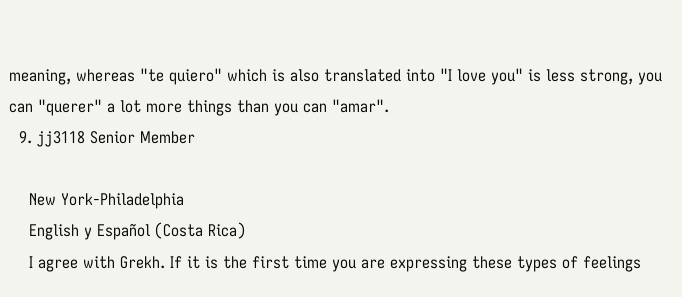meaning, whereas "te quiero" which is also translated into "I love you" is less strong, you can "querer" a lot more things than you can "amar".
  9. jj3118 Senior Member

    New York-Philadelphia
    English y Español (Costa Rica)
    I agree with Grekh. If it is the first time you are expressing these types of feelings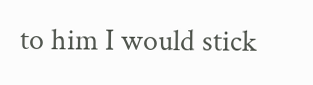to him I would stick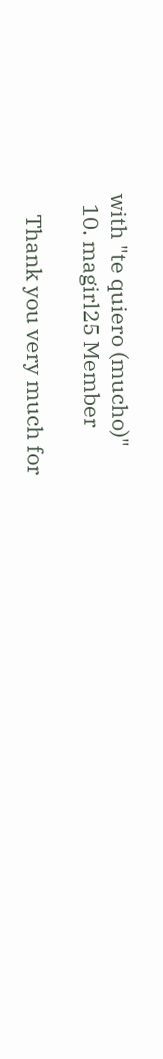with "te quiero (mucho)"
  10. magirl25 Member

    Thank you very much for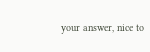your answer, nice to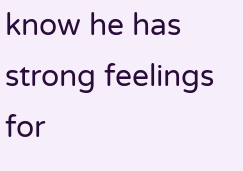know he has strong feelings for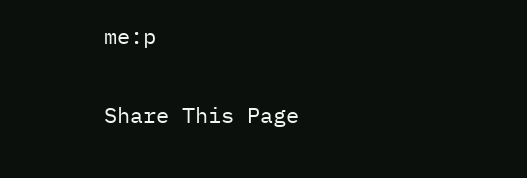me:p

Share This Page